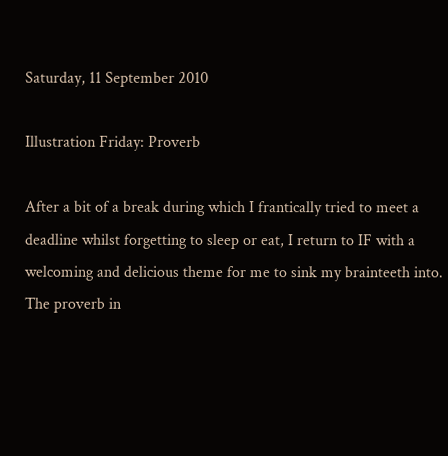Saturday, 11 September 2010

Illustration Friday: Proverb

After a bit of a break during which I frantically tried to meet a deadline whilst forgetting to sleep or eat, I return to IF with a welcoming and delicious theme for me to sink my brainteeth into.
The proverb in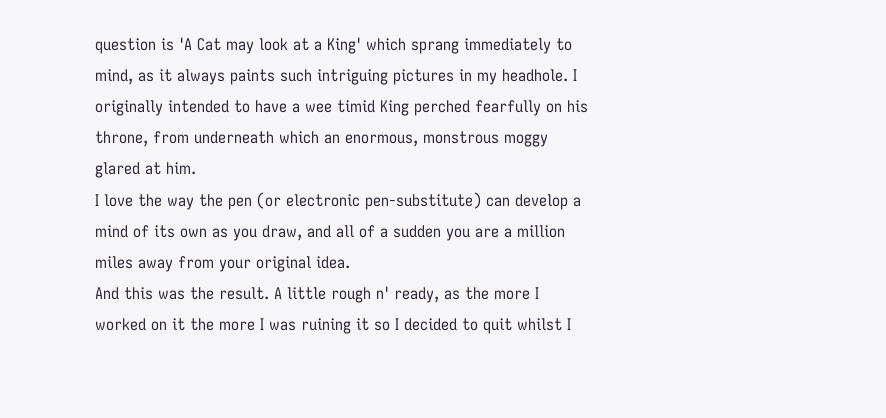question is 'A Cat may look at a King' which sprang immediately to mind, as it always paints such intriguing pictures in my headhole. I originally intended to have a wee timid King perched fearfully on his throne, from underneath which an enormous, monstrous moggy glared at him.
I love the way the pen (or electronic pen-substitute) can develop a mind of its own as you draw, and all of a sudden you are a million miles away from your original idea.
And this was the result. A little rough n' ready, as the more I worked on it the more I was ruining it so I decided to quit whilst I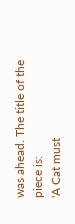was ahead. The title of the piece is:
'A Cat must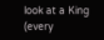look at a King (every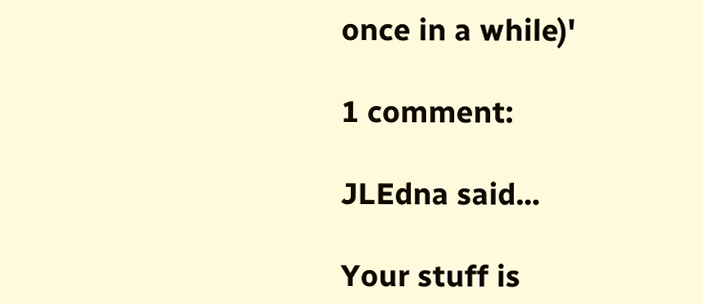once in a while)'

1 comment:

JLEdna said...

Your stuff is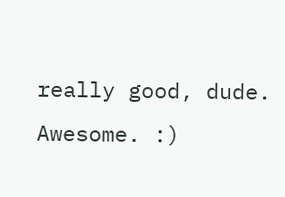really good, dude. Awesome. :)